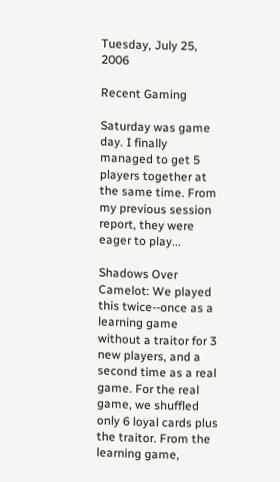Tuesday, July 25, 2006

Recent Gaming

Saturday was game day. I finally managed to get 5 players together at the same time. From my previous session report, they were eager to play...

Shadows Over Camelot: We played this twice--once as a learning game without a traitor for 3 new players, and a second time as a real game. For the real game, we shuffled only 6 loyal cards plus the traitor. From the learning game,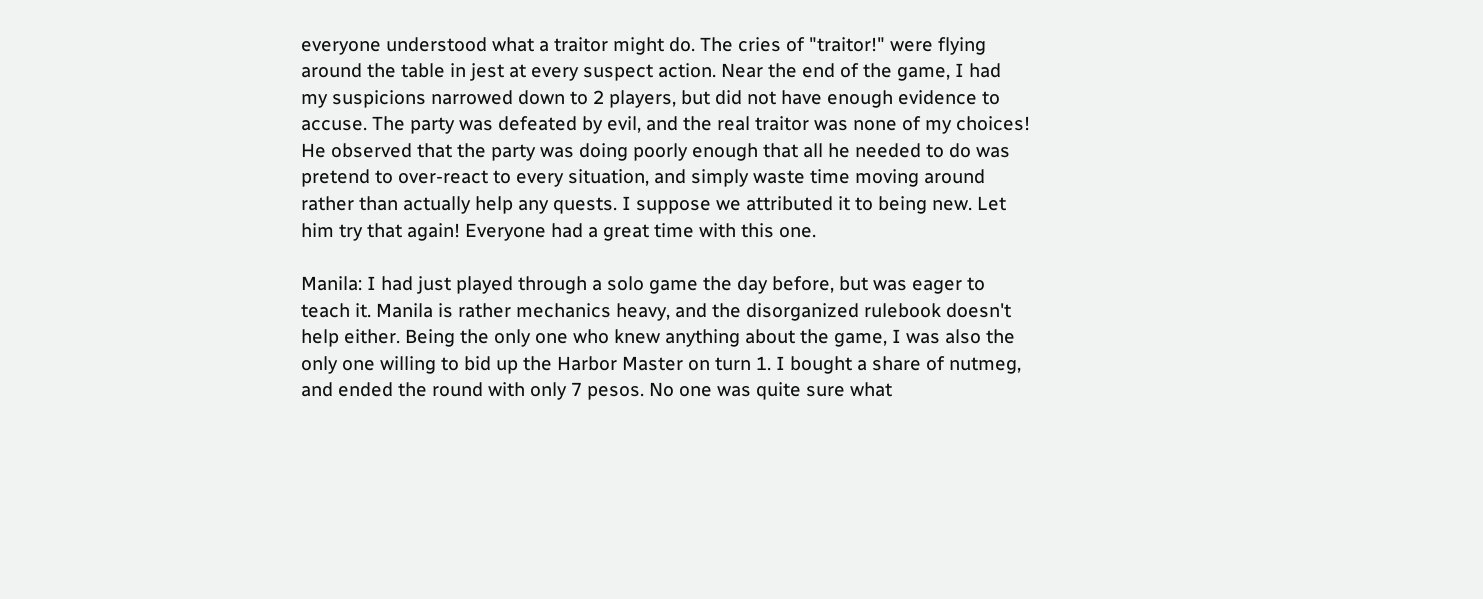everyone understood what a traitor might do. The cries of "traitor!" were flying around the table in jest at every suspect action. Near the end of the game, I had my suspicions narrowed down to 2 players, but did not have enough evidence to accuse. The party was defeated by evil, and the real traitor was none of my choices! He observed that the party was doing poorly enough that all he needed to do was pretend to over-react to every situation, and simply waste time moving around rather than actually help any quests. I suppose we attributed it to being new. Let him try that again! Everyone had a great time with this one.

Manila: I had just played through a solo game the day before, but was eager to teach it. Manila is rather mechanics heavy, and the disorganized rulebook doesn't help either. Being the only one who knew anything about the game, I was also the only one willing to bid up the Harbor Master on turn 1. I bought a share of nutmeg, and ended the round with only 7 pesos. No one was quite sure what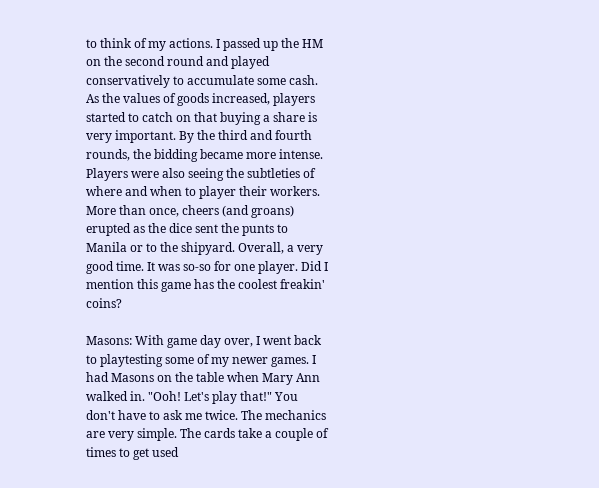to think of my actions. I passed up the HM on the second round and played conservatively to accumulate some cash. As the values of goods increased, players started to catch on that buying a share is very important. By the third and fourth rounds, the bidding became more intense. Players were also seeing the subtleties of where and when to player their workers. More than once, cheers (and groans) erupted as the dice sent the punts to Manila or to the shipyard. Overall, a very good time. It was so-so for one player. Did I mention this game has the coolest freakin' coins?

Masons: With game day over, I went back to playtesting some of my newer games. I had Masons on the table when Mary Ann walked in. "Ooh! Let's play that!" You don't have to ask me twice. The mechanics are very simple. The cards take a couple of times to get used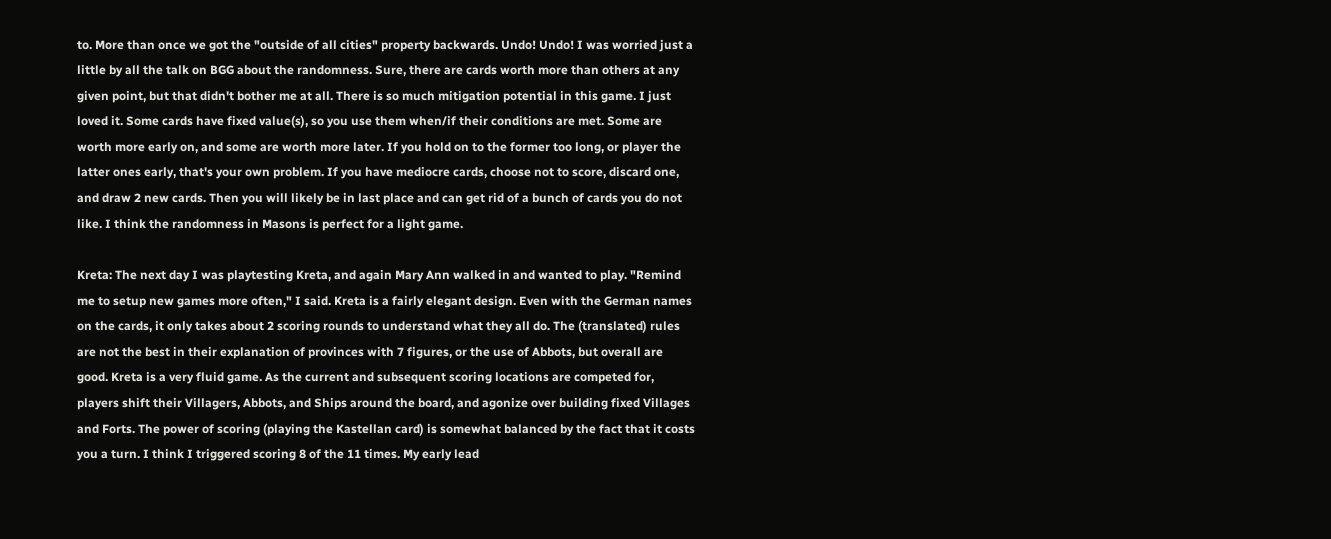to. More than once we got the "outside of all cities" property backwards. Undo! Undo! I was worried just a little by all the talk on BGG about the randomness. Sure, there are cards worth more than others at any given point, but that didn't bother me at all. There is so much mitigation potential in this game. I just loved it. Some cards have fixed value(s), so you use them when/if their conditions are met. Some are worth more early on, and some are worth more later. If you hold on to the former too long, or player the latter ones early, that's your own problem. If you have mediocre cards, choose not to score, discard one, and draw 2 new cards. Then you will likely be in last place and can get rid of a bunch of cards you do not like. I think the randomness in Masons is perfect for a light game.

Kreta: The next day I was playtesting Kreta, and again Mary Ann walked in and wanted to play. "Remind me to setup new games more often," I said. Kreta is a fairly elegant design. Even with the German names on the cards, it only takes about 2 scoring rounds to understand what they all do. The (translated) rules are not the best in their explanation of provinces with 7 figures, or the use of Abbots, but overall are good. Kreta is a very fluid game. As the current and subsequent scoring locations are competed for, players shift their Villagers, Abbots, and Ships around the board, and agonize over building fixed Villages and Forts. The power of scoring (playing the Kastellan card) is somewhat balanced by the fact that it costs you a turn. I think I triggered scoring 8 of the 11 times. My early lead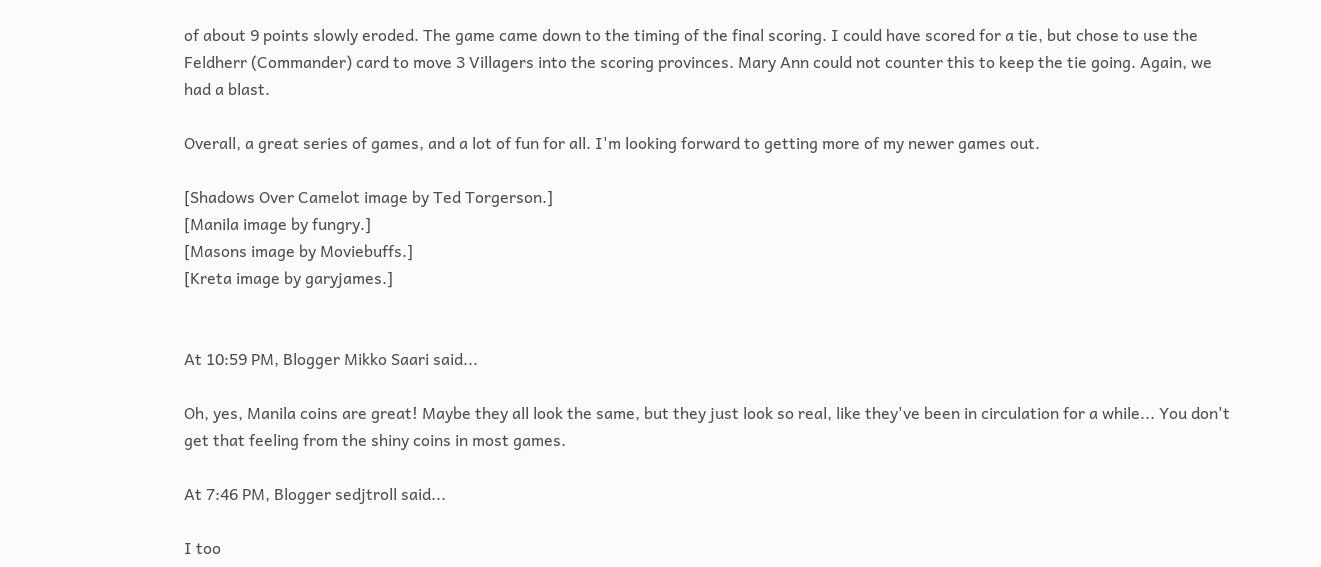of about 9 points slowly eroded. The game came down to the timing of the final scoring. I could have scored for a tie, but chose to use the Feldherr (Commander) card to move 3 Villagers into the scoring provinces. Mary Ann could not counter this to keep the tie going. Again, we had a blast.

Overall, a great series of games, and a lot of fun for all. I'm looking forward to getting more of my newer games out.

[Shadows Over Camelot image by Ted Torgerson.]
[Manila image by fungry.]
[Masons image by Moviebuffs.]
[Kreta image by garyjames.]


At 10:59 PM, Blogger Mikko Saari said...

Oh, yes, Manila coins are great! Maybe they all look the same, but they just look so real, like they've been in circulation for a while... You don't get that feeling from the shiny coins in most games.

At 7:46 PM, Blogger sedjtroll said...

I too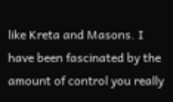like Kreta and Masons. I have been fascinated by the amount of control you really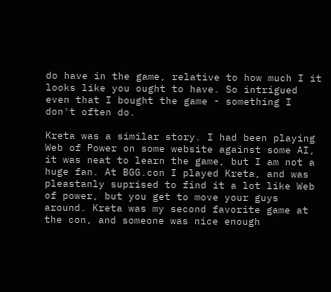do have in the game, relative to how much I it looks like you ought to have. So intrigued even that I bought the game - something I don't often do.

Kreta was a similar story. I had been playing Web of Power on some website against some AI, it was neat to learn the game, but I am not a huge fan. At BGG.con I played Kreta, and was pleastanly suprised to find it a lot like Web of power, but you get to move your guys around. Kreta was my second favorite game at the con, and someone was nice enough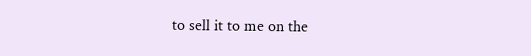to sell it to me on the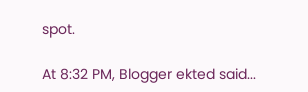spot.

At 8:32 PM, Blogger ekted said...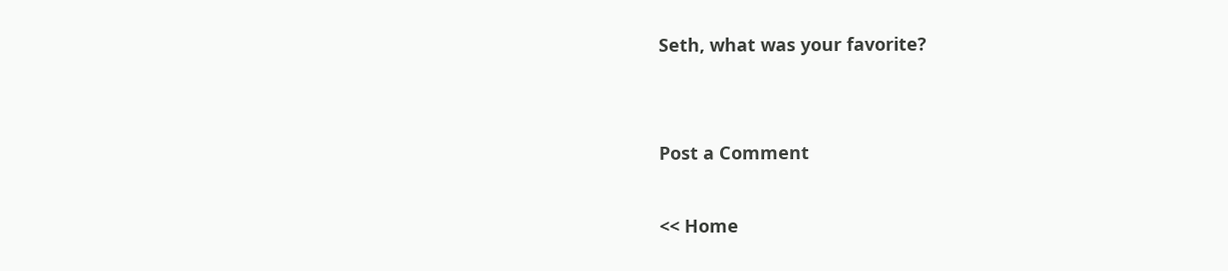Seth, what was your favorite?


Post a Comment

<< Home